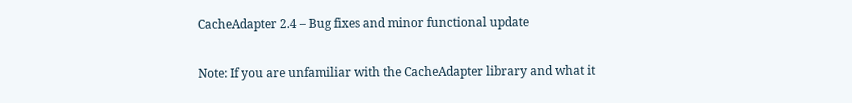CacheAdapter 2.4 – Bug fixes and minor functional update

Note: If you are unfamiliar with the CacheAdapter library and what it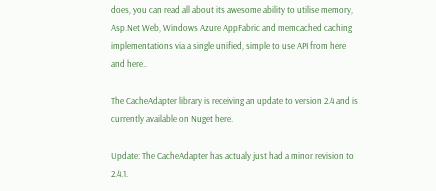does, you can read all about its awesome ability to utilise memory, Asp.Net Web, Windows Azure AppFabric and memcached caching implementations via a single unified, simple to use API from here and here..

The CacheAdapter library is receiving an update to version 2.4 and is currently available on Nuget here.

Update: The CacheAdapter has actualy just had a minor revision to 2.4.1.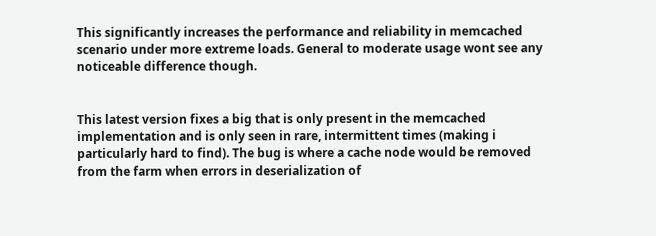This significantly increases the performance and reliability in memcached scenario under more extreme loads. General to moderate usage wont see any noticeable difference though.


This latest version fixes a big that is only present in the memcached implementation and is only seen in rare, intermittent times (making i particularly hard to find). The bug is where a cache node would be removed from the farm when errors in deserialization of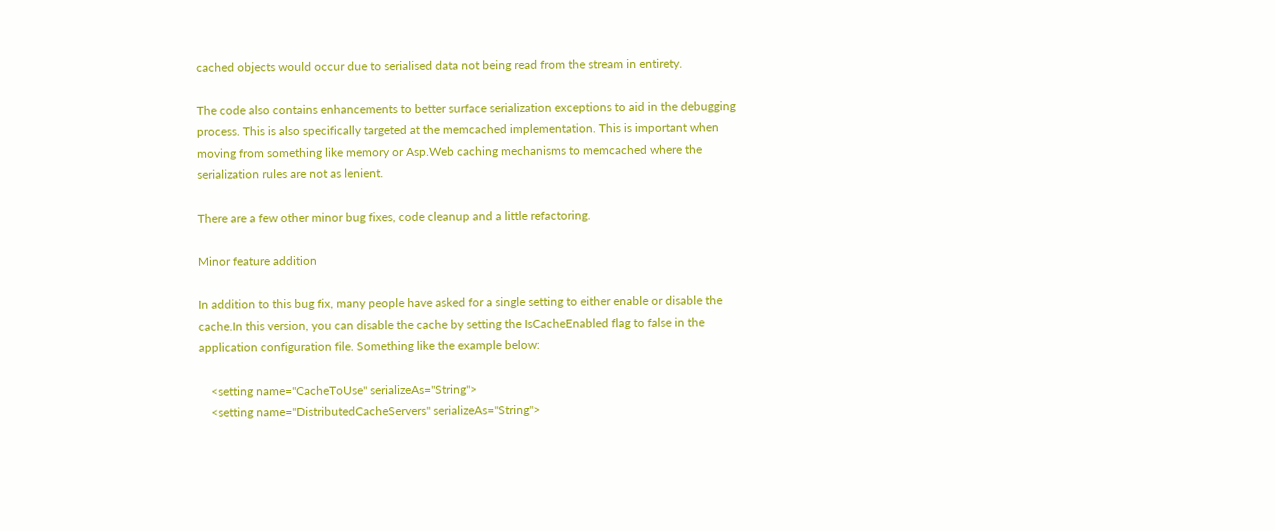cached objects would occur due to serialised data not being read from the stream in entirety.

The code also contains enhancements to better surface serialization exceptions to aid in the debugging process. This is also specifically targeted at the memcached implementation. This is important when moving from something like memory or Asp.Web caching mechanisms to memcached where the serialization rules are not as lenient.

There are a few other minor bug fixes, code cleanup and a little refactoring.

Minor feature addition

In addition to this bug fix, many people have asked for a single setting to either enable or disable the cache.In this version, you can disable the cache by setting the IsCacheEnabled flag to false in the application configuration file. Something like the example below:

    <setting name="CacheToUse" serializeAs="String">
    <setting name="DistributedCacheServers" serializeAs="String">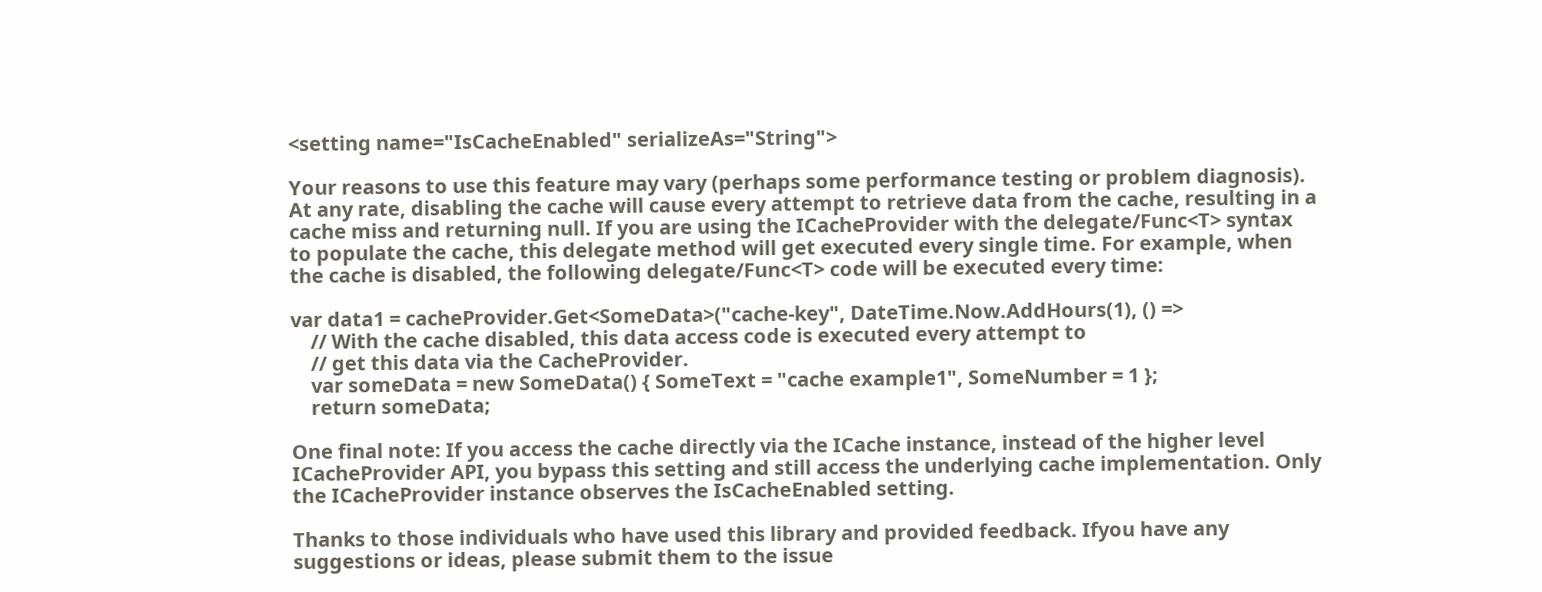<setting name="IsCacheEnabled" serializeAs="String">

Your reasons to use this feature may vary (perhaps some performance testing or problem diagnosis). At any rate, disabling the cache will cause every attempt to retrieve data from the cache, resulting in a cache miss and returning null. If you are using the ICacheProvider with the delegate/Func<T> syntax to populate the cache, this delegate method will get executed every single time. For example, when the cache is disabled, the following delegate/Func<T> code will be executed every time:

var data1 = cacheProvider.Get<SomeData>("cache-key", DateTime.Now.AddHours(1), () =>
    // With the cache disabled, this data access code is executed every attempt to
    // get this data via the CacheProvider.
    var someData = new SomeData() { SomeText = "cache example1", SomeNumber = 1 };
    return someData;

One final note: If you access the cache directly via the ICache instance, instead of the higher level ICacheProvider API, you bypass this setting and still access the underlying cache implementation. Only the ICacheProvider instance observes the IsCacheEnabled setting.

Thanks to those individuals who have used this library and provided feedback. Ifyou have any suggestions or ideas, please submit them to the issue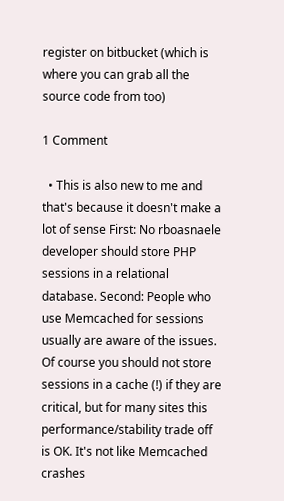register on bitbucket (which is where you can grab all the source code from too)

1 Comment

  • This is also new to me and that's because it doesn't make a lot of sense First: No rboasnaele developer should store PHP sessions in a relational database. Second: People who use Memcached for sessions usually are aware of the issues. Of course you should not store sessions in a cache (!) if they are critical, but for many sites this performance/stability trade off is OK. It's not like Memcached crashes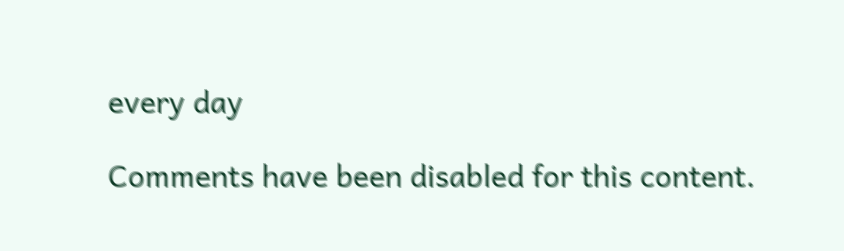every day

Comments have been disabled for this content.